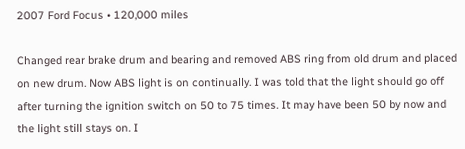2007 Ford Focus • 120,000 miles

Changed rear brake drum and bearing and removed ABS ring from old drum and placed on new drum. Now ABS light is on continually. I was told that the light should go off after turning the ignition switch on 50 to 75 times. It may have been 50 by now and the light still stays on. I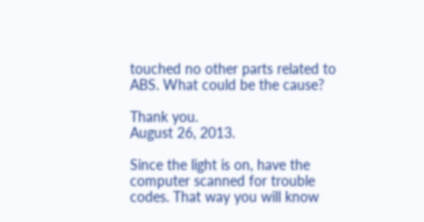touched no other parts related to ABS. What could be the cause?

Thank you.
August 26, 2013.

Since the light is on, have the computer scanned for trouble codes. That way you will know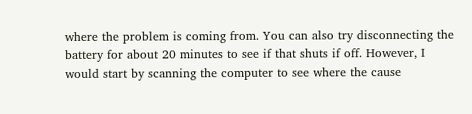where the problem is coming from. You can also try disconnecting the battery for about 20 minutes to see if that shuts if off. However, I would start by scanning the computer to see where the cause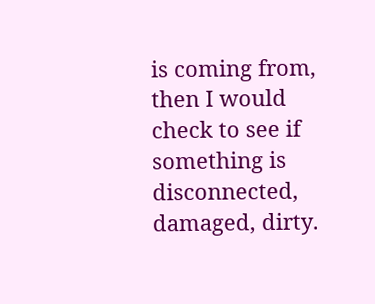is coming from, then I would check to see if something is disconnected, damaged, dirty.